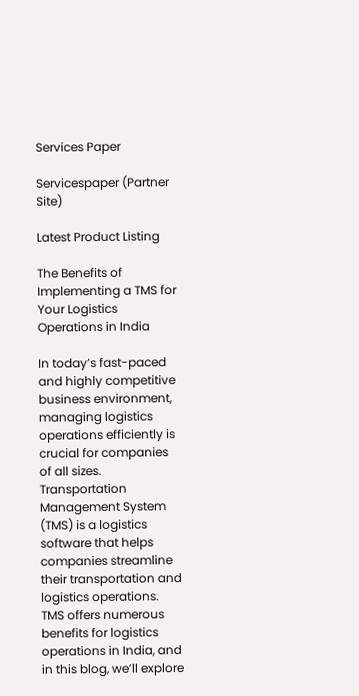Services Paper

Servicespaper (Partner Site)

Latest Product Listing

The Benefits of Implementing a TMS for Your Logistics Operations in India

In today’s fast-paced and highly competitive business environment, managing logistics operations efficiently is crucial for companies of all sizes. Transportation Management System (TMS) is a logistics software that helps companies streamline their transportation and logistics operations. TMS offers numerous benefits for logistics operations in India, and in this blog, we’ll explore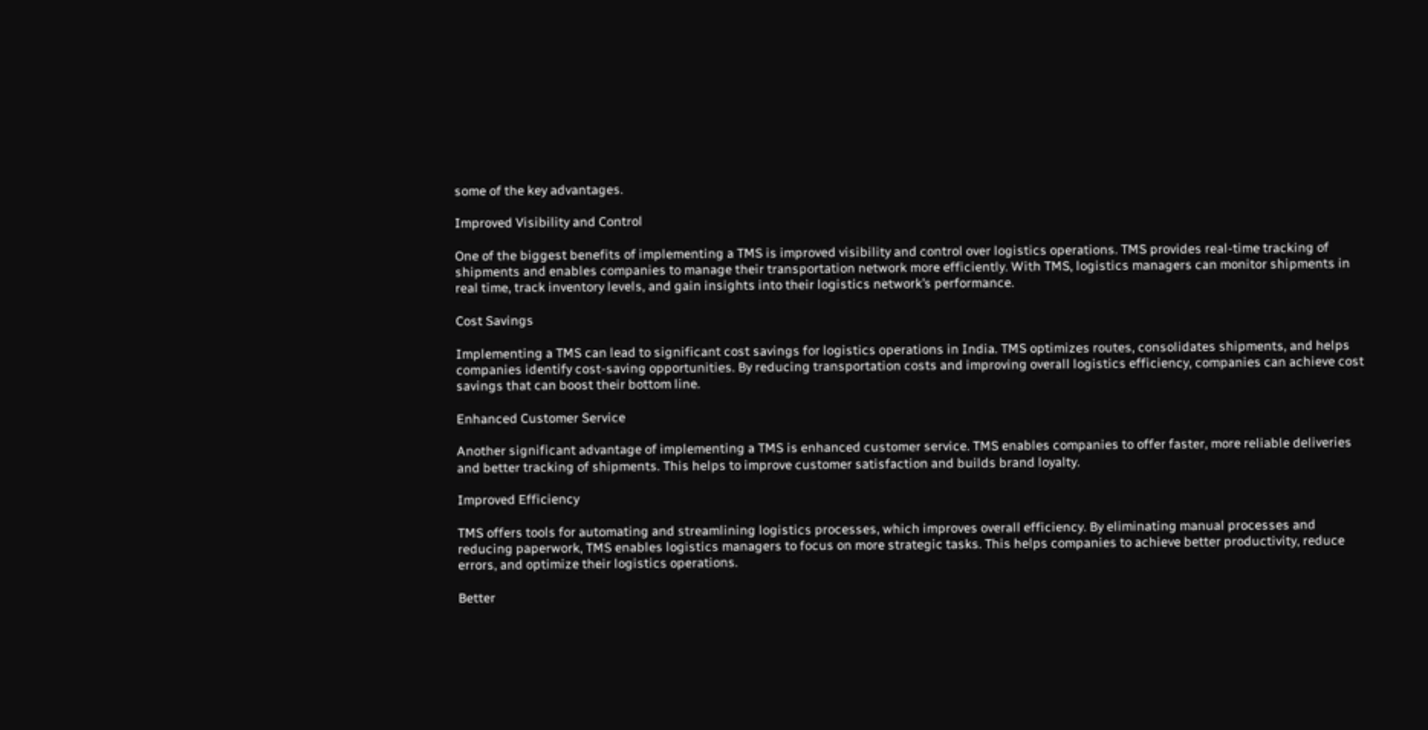some of the key advantages.

Improved Visibility and Control

One of the biggest benefits of implementing a TMS is improved visibility and control over logistics operations. TMS provides real-time tracking of shipments and enables companies to manage their transportation network more efficiently. With TMS, logistics managers can monitor shipments in real time, track inventory levels, and gain insights into their logistics network’s performance.

Cost Savings

Implementing a TMS can lead to significant cost savings for logistics operations in India. TMS optimizes routes, consolidates shipments, and helps companies identify cost-saving opportunities. By reducing transportation costs and improving overall logistics efficiency, companies can achieve cost savings that can boost their bottom line.

Enhanced Customer Service

Another significant advantage of implementing a TMS is enhanced customer service. TMS enables companies to offer faster, more reliable deliveries and better tracking of shipments. This helps to improve customer satisfaction and builds brand loyalty.

Improved Efficiency

TMS offers tools for automating and streamlining logistics processes, which improves overall efficiency. By eliminating manual processes and reducing paperwork, TMS enables logistics managers to focus on more strategic tasks. This helps companies to achieve better productivity, reduce errors, and optimize their logistics operations.

Better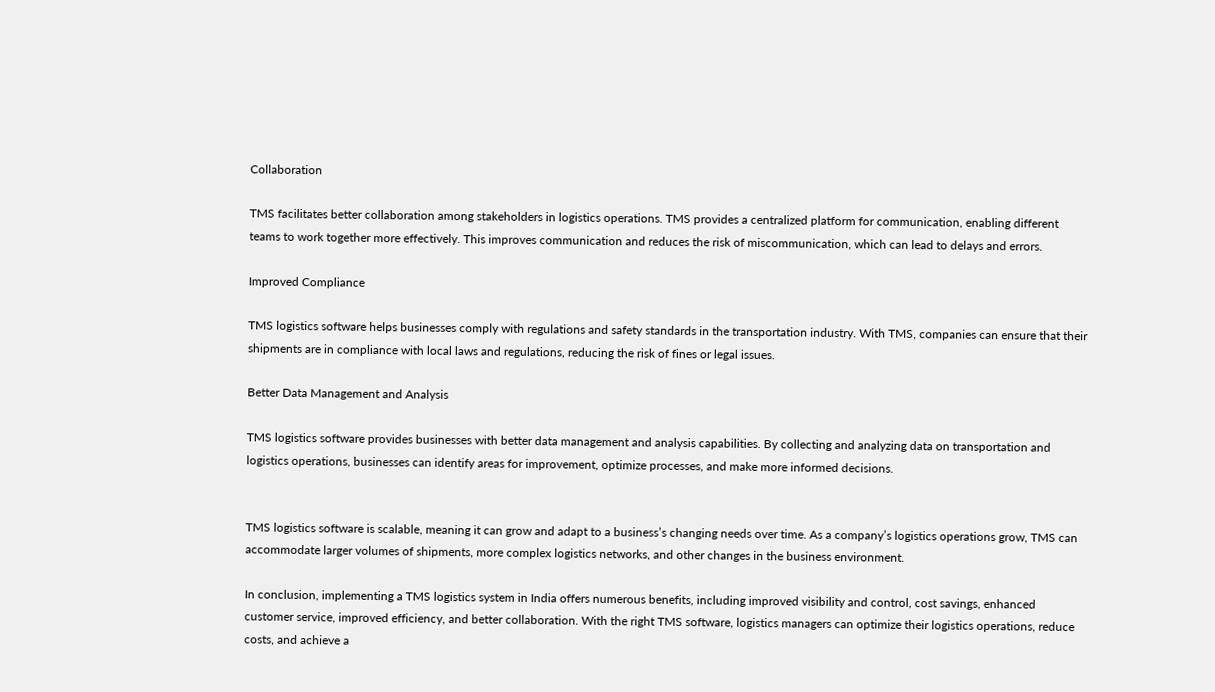Collaboration

TMS facilitates better collaboration among stakeholders in logistics operations. TMS provides a centralized platform for communication, enabling different teams to work together more effectively. This improves communication and reduces the risk of miscommunication, which can lead to delays and errors.

Improved Compliance

TMS logistics software helps businesses comply with regulations and safety standards in the transportation industry. With TMS, companies can ensure that their shipments are in compliance with local laws and regulations, reducing the risk of fines or legal issues.

Better Data Management and Analysis

TMS logistics software provides businesses with better data management and analysis capabilities. By collecting and analyzing data on transportation and logistics operations, businesses can identify areas for improvement, optimize processes, and make more informed decisions.


TMS logistics software is scalable, meaning it can grow and adapt to a business’s changing needs over time. As a company’s logistics operations grow, TMS can accommodate larger volumes of shipments, more complex logistics networks, and other changes in the business environment.

In conclusion, implementing a TMS logistics system in India offers numerous benefits, including improved visibility and control, cost savings, enhanced customer service, improved efficiency, and better collaboration. With the right TMS software, logistics managers can optimize their logistics operations, reduce costs, and achieve a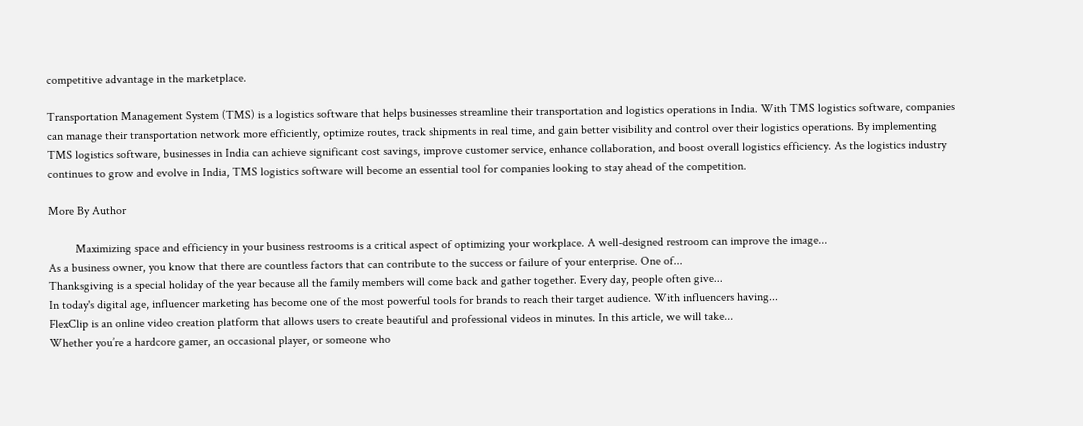competitive advantage in the marketplace.

Transportation Management System (TMS) is a logistics software that helps businesses streamline their transportation and logistics operations in India. With TMS logistics software, companies can manage their transportation network more efficiently, optimize routes, track shipments in real time, and gain better visibility and control over their logistics operations. By implementing TMS logistics software, businesses in India can achieve significant cost savings, improve customer service, enhance collaboration, and boost overall logistics efficiency. As the logistics industry continues to grow and evolve in India, TMS logistics software will become an essential tool for companies looking to stay ahead of the competition.

More By Author

         Maximizing space and efficiency in your business restrooms is a critical aspect of optimizing your workplace. A well-designed restroom can improve the image...
As a business owner, you know that there are countless factors that can contribute to the success or failure of your enterprise. One of...
Thanksgiving is a special holiday of the year because all the family members will come back and gather together. Every day, people often give...
In today's digital age, influencer marketing has become one of the most powerful tools for brands to reach their target audience. With influencers having...
FlexClip is an online video creation platform that allows users to create beautiful and professional videos in minutes. In this article, we will take...
Whether you’re a hardcore gamer, an occasional player, or someone who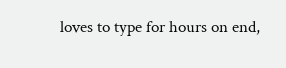loves to type for hours on end,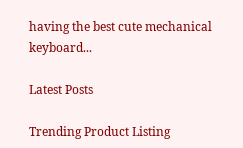having the best cute mechanical keyboard...

Latest Posts

Trending Product Listing